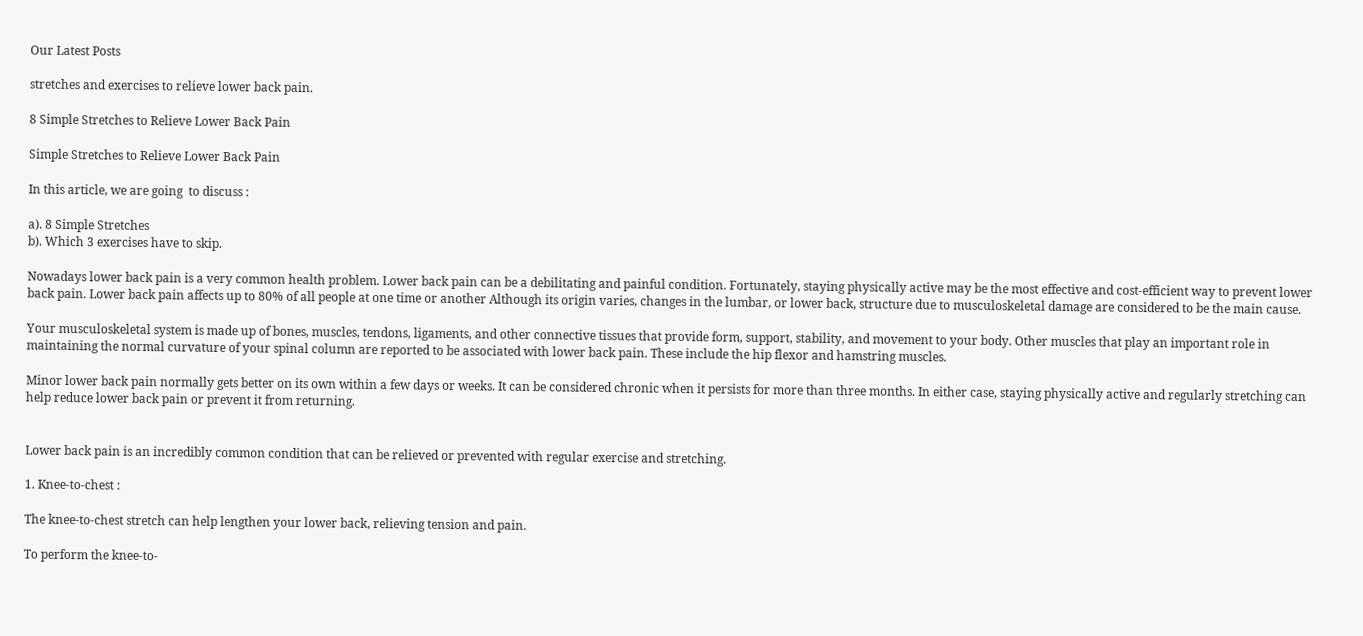Our Latest Posts

stretches and exercises to relieve lower back pain.

8 Simple Stretches to Relieve Lower Back Pain

Simple Stretches to Relieve Lower Back Pain

In this article, we are going  to discuss :

a). 8 Simple Stretches
b). Which 3 exercises have to skip.

Nowadays lower back pain is a very common health problem. Lower back pain can be a debilitating and painful condition. Fortunately, staying physically active may be the most effective and cost-efficient way to prevent lower back pain. Lower back pain affects up to 80% of all people at one time or another Although its origin varies, changes in the lumbar, or lower back, structure due to musculoskeletal damage are considered to be the main cause.

Your musculoskeletal system is made up of bones, muscles, tendons, ligaments, and other connective tissues that provide form, support, stability, and movement to your body. Other muscles that play an important role in maintaining the normal curvature of your spinal column are reported to be associated with lower back pain. These include the hip flexor and hamstring muscles.

Minor lower back pain normally gets better on its own within a few days or weeks. It can be considered chronic when it persists for more than three months. In either case, staying physically active and regularly stretching can help reduce lower back pain or prevent it from returning.


Lower back pain is an incredibly common condition that can be relieved or prevented with regular exercise and stretching.

1. Knee-to-chest :

The knee-to-chest stretch can help lengthen your lower back, relieving tension and pain.

To perform the knee-to-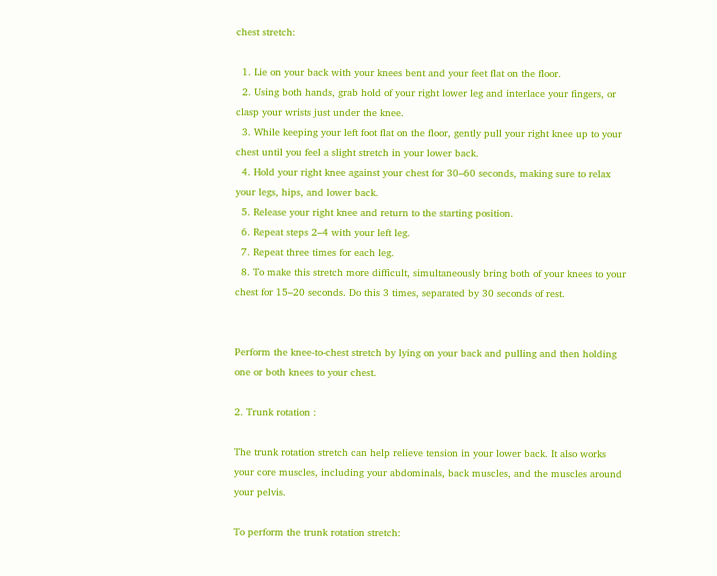chest stretch:

  1. Lie on your back with your knees bent and your feet flat on the floor.
  2. Using both hands, grab hold of your right lower leg and interlace your fingers, or clasp your wrists just under the knee.
  3. While keeping your left foot flat on the floor, gently pull your right knee up to your chest until you feel a slight stretch in your lower back.
  4. Hold your right knee against your chest for 30–60 seconds, making sure to relax your legs, hips, and lower back.
  5. Release your right knee and return to the starting position.
  6. Repeat steps 2–4 with your left leg.
  7. Repeat three times for each leg.
  8. To make this stretch more difficult, simultaneously bring both of your knees to your chest for 15–20 seconds. Do this 3 times, separated by 30 seconds of rest.


Perform the knee-to-chest stretch by lying on your back and pulling and then holding one or both knees to your chest.

2. Trunk rotation :

The trunk rotation stretch can help relieve tension in your lower back. It also works your core muscles, including your abdominals, back muscles, and the muscles around your pelvis.

To perform the trunk rotation stretch: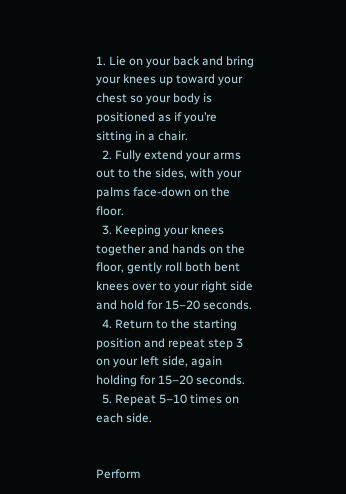1. Lie on your back and bring your knees up toward your chest so your body is positioned as if you’re sitting in a chair.
  2. Fully extend your arms out to the sides, with your palms face-down on the floor.
  3. Keeping your knees together and hands on the floor, gently roll both bent knees over to your right side and hold for 15–20 seconds.
  4. Return to the starting position and repeat step 3 on your left side, again holding for 15–20 seconds.
  5. Repeat 5–10 times on each side.


Perform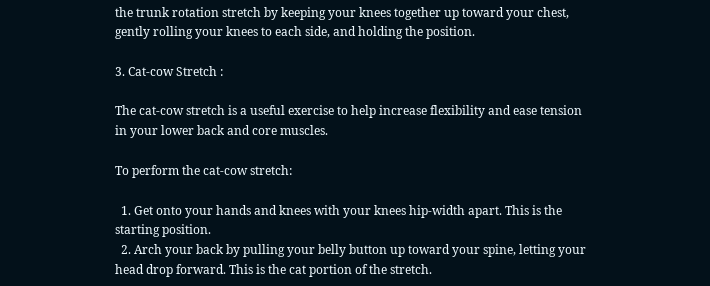the trunk rotation stretch by keeping your knees together up toward your chest, gently rolling your knees to each side, and holding the position.

3. Cat-cow Stretch :

The cat-cow stretch is a useful exercise to help increase flexibility and ease tension in your lower back and core muscles.

To perform the cat-cow stretch:

  1. Get onto your hands and knees with your knees hip-width apart. This is the starting position.
  2. Arch your back by pulling your belly button up toward your spine, letting your head drop forward. This is the cat portion of the stretch.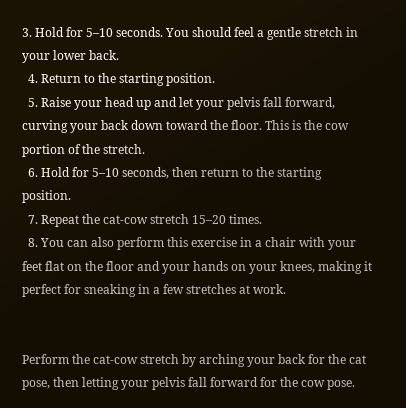3. Hold for 5–10 seconds. You should feel a gentle stretch in your lower back.
  4. Return to the starting position.
  5. Raise your head up and let your pelvis fall forward, curving your back down toward the floor. This is the cow portion of the stretch.
  6. Hold for 5–10 seconds, then return to the starting position.
  7. Repeat the cat-cow stretch 15–20 times.
  8. You can also perform this exercise in a chair with your feet flat on the floor and your hands on your knees, making it perfect for sneaking in a few stretches at work.


Perform the cat-cow stretch by arching your back for the cat pose, then letting your pelvis fall forward for the cow pose.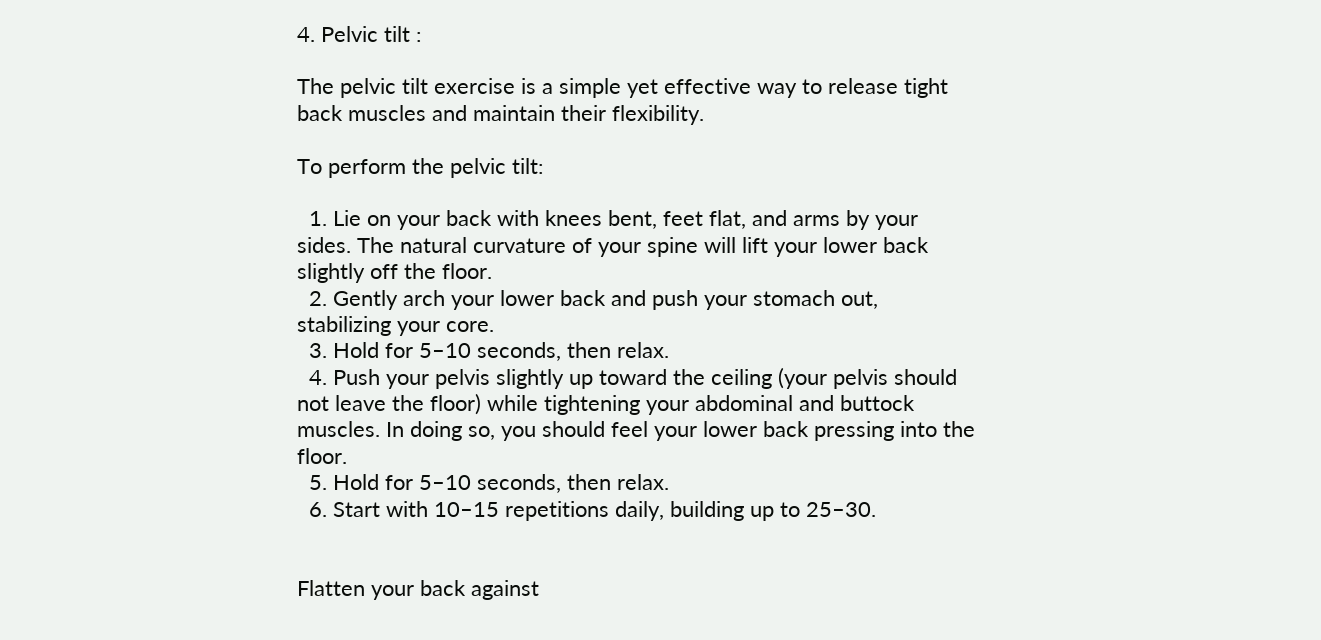4. Pelvic tilt :

The pelvic tilt exercise is a simple yet effective way to release tight back muscles and maintain their flexibility.

To perform the pelvic tilt:

  1. Lie on your back with knees bent, feet flat, and arms by your sides. The natural curvature of your spine will lift your lower back slightly off the floor.
  2. Gently arch your lower back and push your stomach out, stabilizing your core.
  3. Hold for 5–10 seconds, then relax.
  4. Push your pelvis slightly up toward the ceiling (your pelvis should not leave the floor) while tightening your abdominal and buttock muscles. In doing so, you should feel your lower back pressing into the floor.
  5. Hold for 5–10 seconds, then relax.
  6. Start with 10–15 repetitions daily, building up to 25–30.


Flatten your back against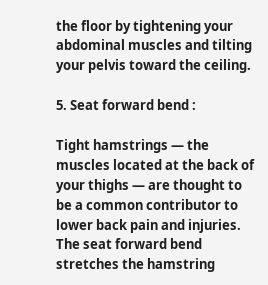the floor by tightening your abdominal muscles and tilting your pelvis toward the ceiling.

5. Seat forward bend :

Tight hamstrings — the muscles located at the back of your thighs — are thought to be a common contributor to lower back pain and injuries. The seat forward bend stretches the hamstring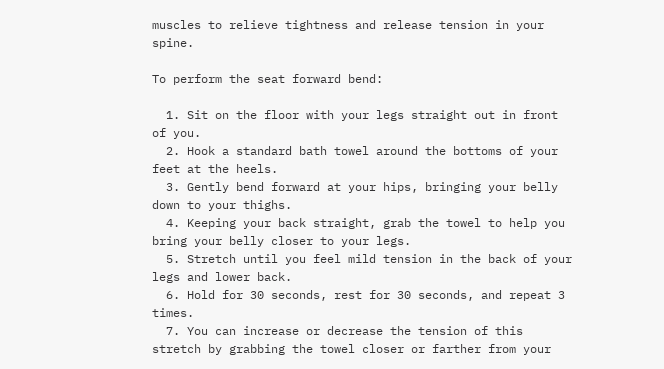muscles to relieve tightness and release tension in your spine.

To perform the seat forward bend:

  1. Sit on the floor with your legs straight out in front of you.
  2. Hook a standard bath towel around the bottoms of your feet at the heels.
  3. Gently bend forward at your hips, bringing your belly down to your thighs.
  4. Keeping your back straight, grab the towel to help you bring your belly closer to your legs.
  5. Stretch until you feel mild tension in the back of your legs and lower back.
  6. Hold for 30 seconds, rest for 30 seconds, and repeat 3 times.
  7. You can increase or decrease the tension of this stretch by grabbing the towel closer or farther from your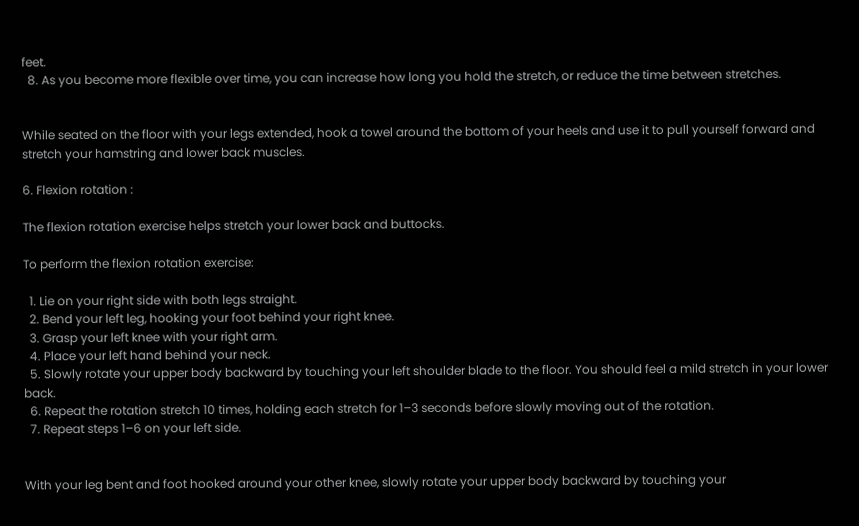feet.
  8. As you become more flexible over time, you can increase how long you hold the stretch, or reduce the time between stretches.


While seated on the floor with your legs extended, hook a towel around the bottom of your heels and use it to pull yourself forward and stretch your hamstring and lower back muscles.

6. Flexion rotation :

The flexion rotation exercise helps stretch your lower back and buttocks.

To perform the flexion rotation exercise:

  1. Lie on your right side with both legs straight.
  2. Bend your left leg, hooking your foot behind your right knee.
  3. Grasp your left knee with your right arm.
  4. Place your left hand behind your neck.
  5. Slowly rotate your upper body backward by touching your left shoulder blade to the floor. You should feel a mild stretch in your lower back.
  6. Repeat the rotation stretch 10 times, holding each stretch for 1–3 seconds before slowly moving out of the rotation.
  7. Repeat steps 1–6 on your left side.


With your leg bent and foot hooked around your other knee, slowly rotate your upper body backward by touching your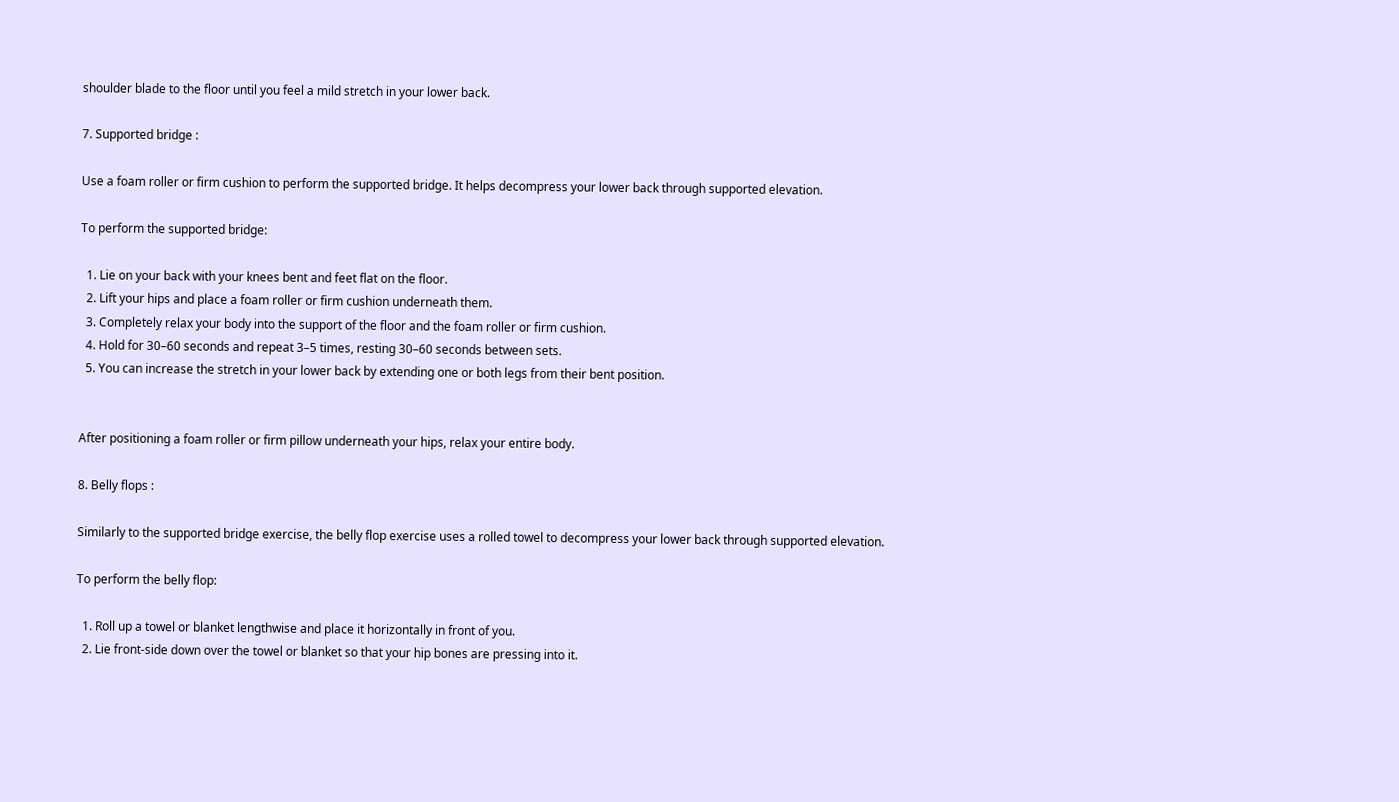shoulder blade to the floor until you feel a mild stretch in your lower back.

7. Supported bridge :

Use a foam roller or firm cushion to perform the supported bridge. It helps decompress your lower back through supported elevation.

To perform the supported bridge:

  1. Lie on your back with your knees bent and feet flat on the floor.
  2. Lift your hips and place a foam roller or firm cushion underneath them.
  3. Completely relax your body into the support of the floor and the foam roller or firm cushion.
  4. Hold for 30–60 seconds and repeat 3–5 times, resting 30–60 seconds between sets.
  5. You can increase the stretch in your lower back by extending one or both legs from their bent position.


After positioning a foam roller or firm pillow underneath your hips, relax your entire body.

8. Belly flops :

Similarly to the supported bridge exercise, the belly flop exercise uses a rolled towel to decompress your lower back through supported elevation.

To perform the belly flop:

  1. Roll up a towel or blanket lengthwise and place it horizontally in front of you.
  2. Lie front-side down over the towel or blanket so that your hip bones are pressing into it.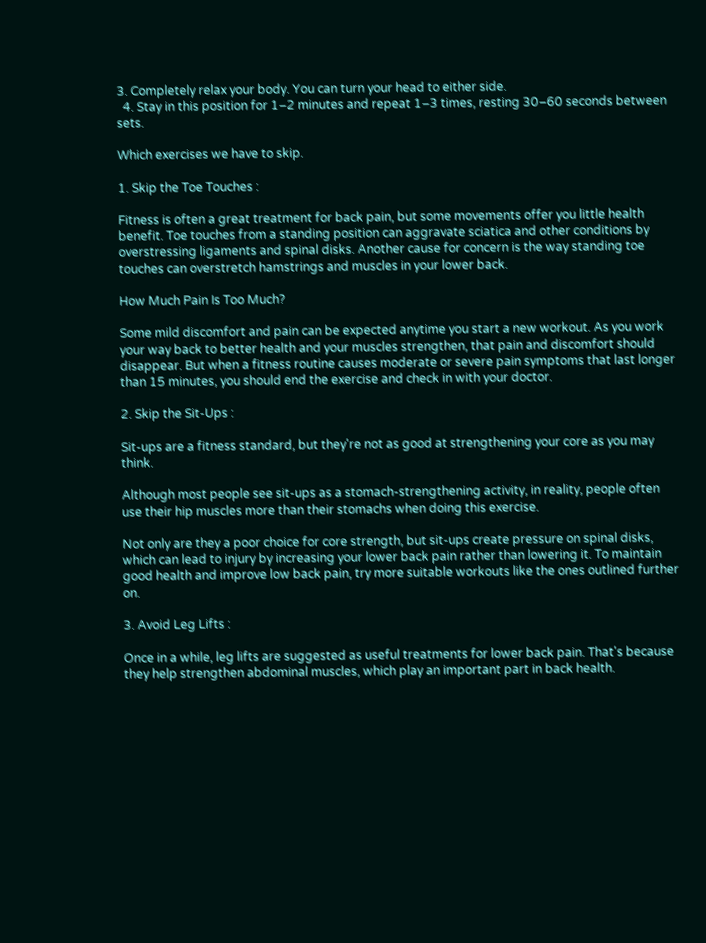3. Completely relax your body. You can turn your head to either side.
  4. Stay in this position for 1–2 minutes and repeat 1–3 times, resting 30–60 seconds between sets.

Which exercises we have to skip.

1. Skip the Toe Touches :

Fitness is often a great treatment for back pain, but some movements offer you little health benefit. Toe touches from a standing position can aggravate sciatica and other conditions by overstressing ligaments and spinal disks. Another cause for concern is the way standing toe touches can overstretch hamstrings and muscles in your lower back.

How Much Pain Is Too Much?

Some mild discomfort and pain can be expected anytime you start a new workout. As you work your way back to better health and your muscles strengthen, that pain and discomfort should disappear. But when a fitness routine causes moderate or severe pain symptoms that last longer than 15 minutes, you should end the exercise and check in with your doctor.

2. Skip the Sit-Ups :

Sit-ups are a fitness standard, but they're not as good at strengthening your core as you may think.

Although most people see sit-ups as a stomach-strengthening activity, in reality, people often use their hip muscles more than their stomachs when doing this exercise.

Not only are they a poor choice for core strength, but sit-ups create pressure on spinal disks, which can lead to injury by increasing your lower back pain rather than lowering it. To maintain good health and improve low back pain, try more suitable workouts like the ones outlined further on.

3. Avoid Leg Lifts :

Once in a while, leg lifts are suggested as useful treatments for lower back pain. That's because they help strengthen abdominal muscles, which play an important part in back health.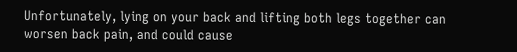Unfortunately, lying on your back and lifting both legs together can worsen back pain, and could cause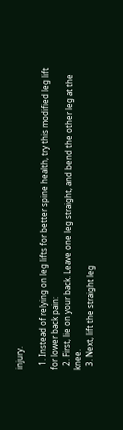injury.

  1. Instead of relying on leg lifts for better spine health, try this modified leg lift for lower back pain:
  2. First, lie on your back. Leave one leg straight, and bend the other leg at the knee.
  3. Next, lift the straight leg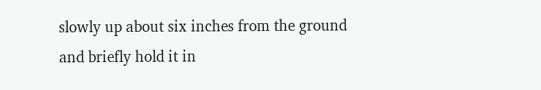slowly up about six inches from the ground and briefly hold it in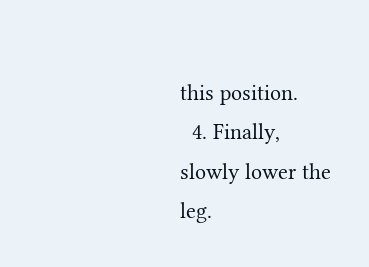this position.
  4. Finally, slowly lower the leg.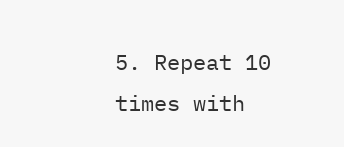5. Repeat 10 times with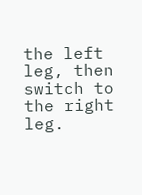the left leg, then switch to the right leg.